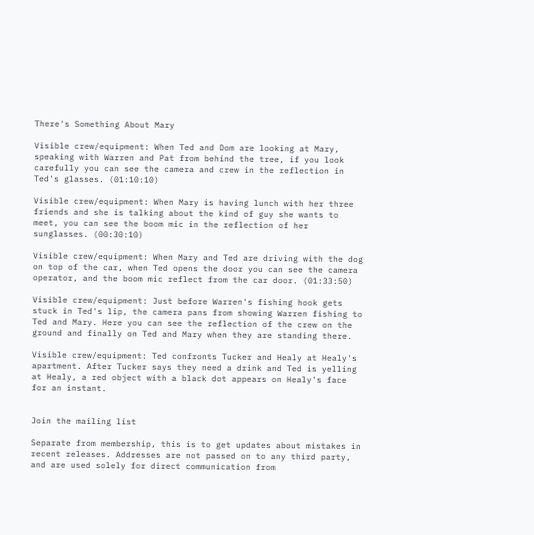There's Something About Mary

Visible crew/equipment: When Ted and Dom are looking at Mary, speaking with Warren and Pat from behind the tree, if you look carefully you can see the camera and crew in the reflection in Ted's glasses. (01:10:10)

Visible crew/equipment: When Mary is having lunch with her three friends and she is talking about the kind of guy she wants to meet, you can see the boom mic in the reflection of her sunglasses. (00:30:10)

Visible crew/equipment: When Mary and Ted are driving with the dog on top of the car, when Ted opens the door you can see the camera operator, and the boom mic reflect from the car door. (01:33:50)

Visible crew/equipment: Just before Warren's fishing hook gets stuck in Ted's lip, the camera pans from showing Warren fishing to Ted and Mary. Here you can see the reflection of the crew on the ground and finally on Ted and Mary when they are standing there.

Visible crew/equipment: Ted confronts Tucker and Healy at Healy's apartment. After Tucker says they need a drink and Ted is yelling at Healy, a red object with a black dot appears on Healy's face for an instant.


Join the mailing list

Separate from membership, this is to get updates about mistakes in recent releases. Addresses are not passed on to any third party, and are used solely for direct communication from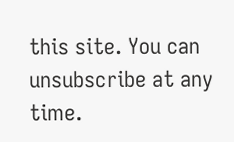this site. You can unsubscribe at any time.